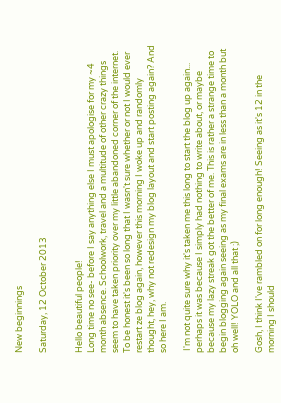New beginnings

Saturday, 12 October 2013


Hello beautiful people!
Long time no see- before I say anything else I must apologise for my ~4 month absence. Schoolwork, travel and a multitude of other crazy things seem to have taken priority over my little abandoned corner of the internet. To be honest it's been so long that I wasn't sure whether or not I would ever restart ze blog again, however this morning I woke up and randomly thought, hey, why not redesign my blog layout and start posting again? And so here I am.

 I'm not quite sure why it's taken me this long to start the blog up again... perhaps it was because I simply had nothing to write about, or maybe because my lazy streak got the better of me. This is rather a strange time to begin blogging again seeing as my final exams are in less than a month but oh well! YOLO and all that ;)

Gosh, I think I've rambled on for long enough! Seeing as it's 12 in the morning I should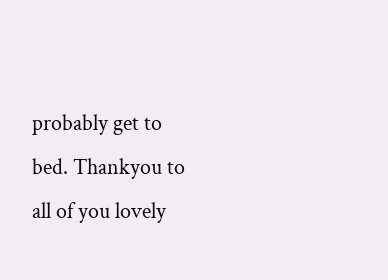probably get to bed. Thankyou to all of you lovely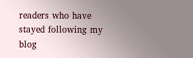readers who have stayed following my blog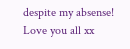despite my absense!
Love you all xx